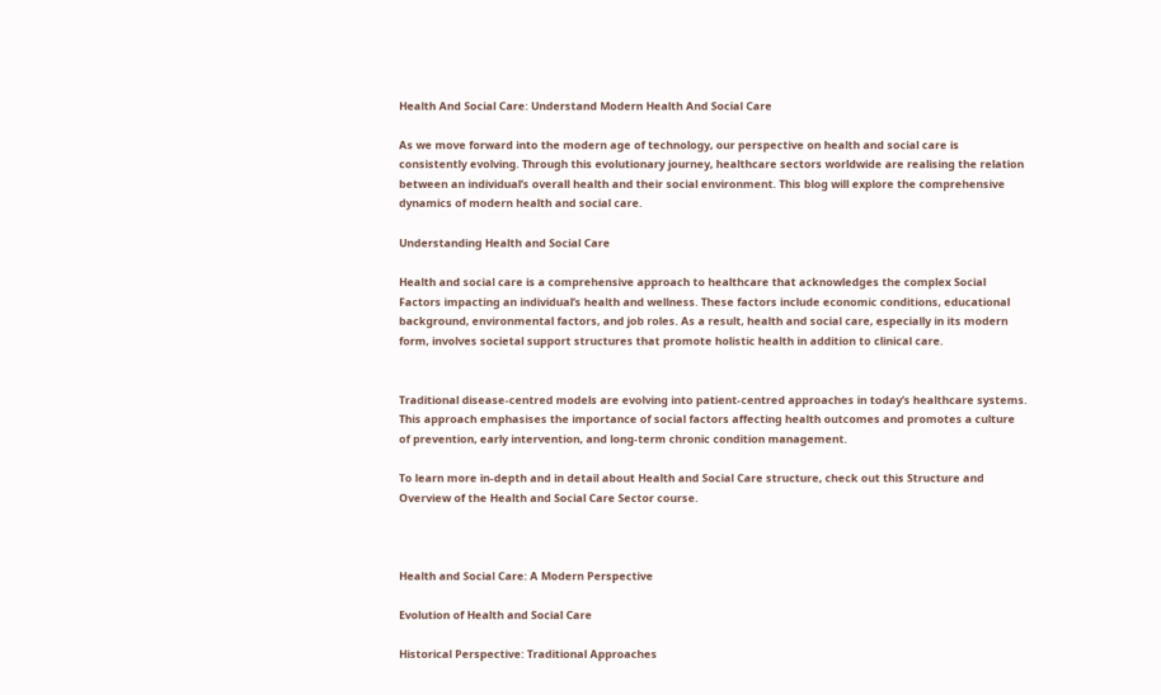Health And Social Care: Understand Modern Health And Social Care

As we move forward into the modern age of technology, our perspective on health and social care is consistently evolving. Through this evolutionary journey, healthcare sectors worldwide are realising the relation between an individual’s overall health and their social environment. This blog will explore the comprehensive dynamics of modern health and social care.

Understanding Health and Social Care

Health and social care is a comprehensive approach to healthcare that acknowledges the complex Social Factors impacting an individual’s health and wellness. These factors include economic conditions, educational background, environmental factors, and job roles. As a result, health and social care, especially in its modern form, involves societal support structures that promote holistic health in addition to clinical care.


Traditional disease-centred models are evolving into patient-centred approaches in today’s healthcare systems. This approach emphasises the importance of social factors affecting health outcomes and promotes a culture of prevention, early intervention, and long-term chronic condition management.

To learn more in-depth and in detail about Health and Social Care structure, check out this Structure and Overview of the Health and Social Care Sector course.



Health and Social Care: A Modern Perspective

Evolution of Health and Social Care

Historical Perspective: Traditional Approaches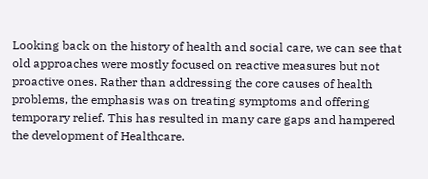Looking back on the history of health and social care, we can see that old approaches were mostly focused on reactive measures but not proactive ones. Rather than addressing the core causes of health problems, the emphasis was on treating symptoms and offering temporary relief. This has resulted in many care gaps and hampered the development of Healthcare.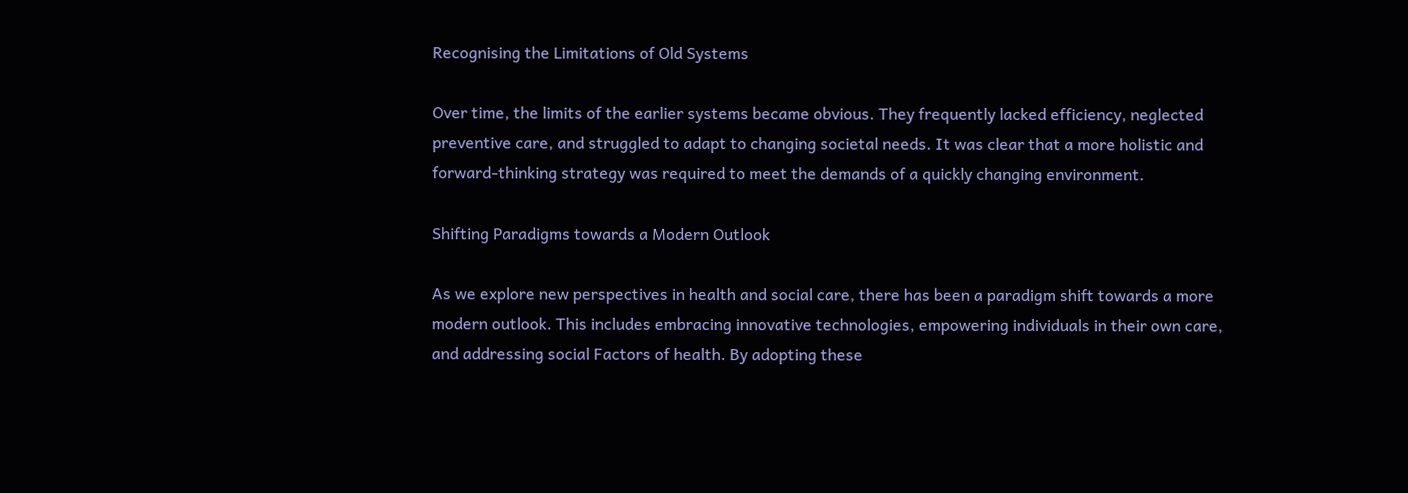Recognising the Limitations of Old Systems

Over time, the limits of the earlier systems became obvious. They frequently lacked efficiency, neglected preventive care, and struggled to adapt to changing societal needs. It was clear that a more holistic and forward-thinking strategy was required to meet the demands of a quickly changing environment.

Shifting Paradigms towards a Modern Outlook

As we explore new perspectives in health and social care, there has been a paradigm shift towards a more modern outlook. This includes embracing innovative technologies, empowering individuals in their own care, and addressing social Factors of health. By adopting these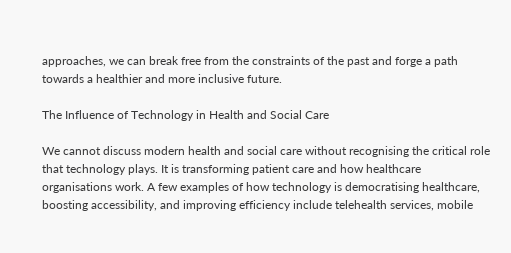approaches, we can break free from the constraints of the past and forge a path towards a healthier and more inclusive future.

The Influence of Technology in Health and Social Care

We cannot discuss modern health and social care without recognising the critical role that technology plays. It is transforming patient care and how healthcare organisations work. A few examples of how technology is democratising healthcare, boosting accessibility, and improving efficiency include telehealth services, mobile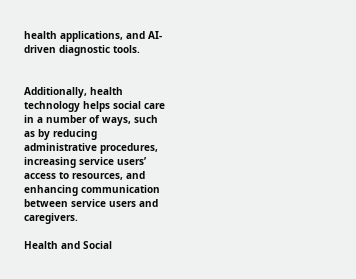health applications, and AI-driven diagnostic tools.


Additionally, health technology helps social care in a number of ways, such as by reducing administrative procedures, increasing service users’ access to resources, and enhancing communication between service users and caregivers.

Health and Social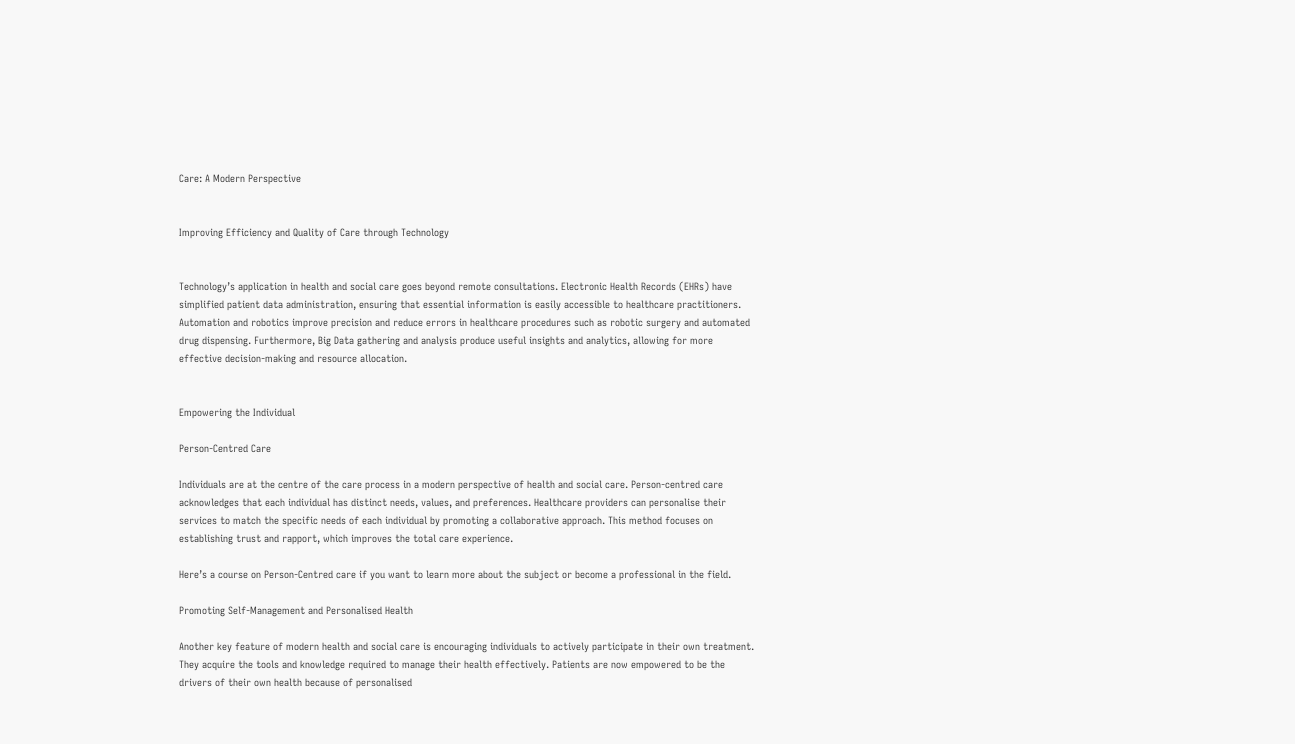Care: A Modern Perspective


Improving Efficiency and Quality of Care through Technology


Technology’s application in health and social care goes beyond remote consultations. Electronic Health Records (EHRs) have simplified patient data administration, ensuring that essential information is easily accessible to healthcare practitioners. Automation and robotics improve precision and reduce errors in healthcare procedures such as robotic surgery and automated drug dispensing. Furthermore, Big Data gathering and analysis produce useful insights and analytics, allowing for more effective decision-making and resource allocation.


Empowering the Individual

Person-Centred Care

Individuals are at the centre of the care process in a modern perspective of health and social care. Person-centred care acknowledges that each individual has distinct needs, values, and preferences. Healthcare providers can personalise their services to match the specific needs of each individual by promoting a collaborative approach. This method focuses on establishing trust and rapport, which improves the total care experience.

Here’s a course on Person-Centred care if you want to learn more about the subject or become a professional in the field.

Promoting Self-Management and Personalised Health

Another key feature of modern health and social care is encouraging individuals to actively participate in their own treatment. They acquire the tools and knowledge required to manage their health effectively. Patients are now empowered to be the drivers of their own health because of personalised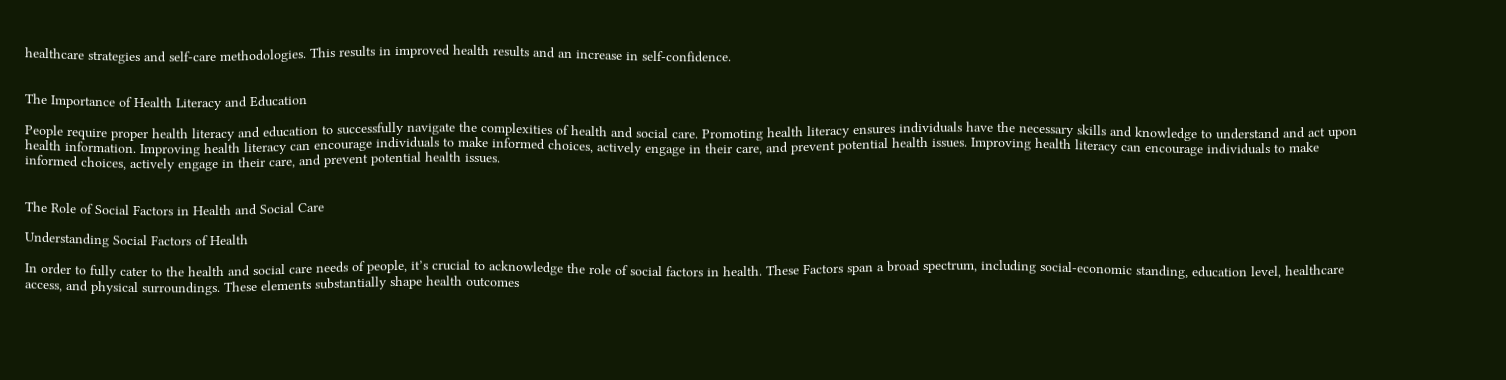healthcare strategies and self-care methodologies. This results in improved health results and an increase in self-confidence.


The Importance of Health Literacy and Education

People require proper health literacy and education to successfully navigate the complexities of health and social care. Promoting health literacy ensures individuals have the necessary skills and knowledge to understand and act upon health information. Improving health literacy can encourage individuals to make informed choices, actively engage in their care, and prevent potential health issues. Improving health literacy can encourage individuals to make informed choices, actively engage in their care, and prevent potential health issues.


The Role of Social Factors in Health and Social Care

Understanding Social Factors of Health

In order to fully cater to the health and social care needs of people, it’s crucial to acknowledge the role of social factors in health. These Factors span a broad spectrum, including social-economic standing, education level, healthcare access, and physical surroundings. These elements substantially shape health outcomes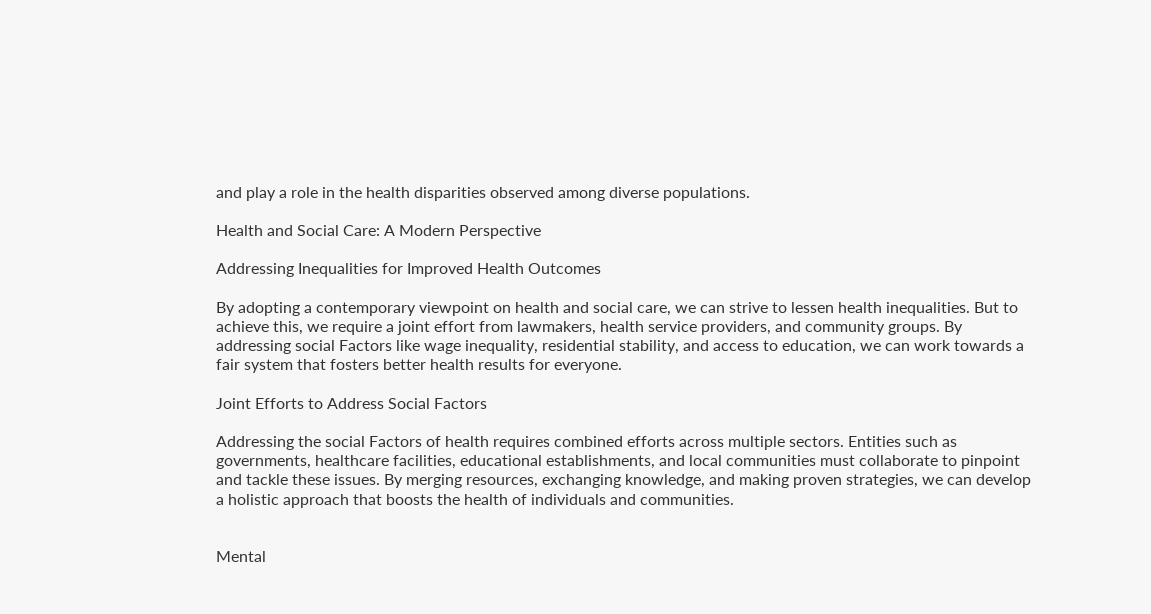and play a role in the health disparities observed among diverse populations.

Health and Social Care: A Modern Perspective

Addressing Inequalities for Improved Health Outcomes

By adopting a contemporary viewpoint on health and social care, we can strive to lessen health inequalities. But to achieve this, we require a joint effort from lawmakers, health service providers, and community groups. By addressing social Factors like wage inequality, residential stability, and access to education, we can work towards a fair system that fosters better health results for everyone.

Joint Efforts to Address Social Factors

Addressing the social Factors of health requires combined efforts across multiple sectors. Entities such as governments, healthcare facilities, educational establishments, and local communities must collaborate to pinpoint and tackle these issues. By merging resources, exchanging knowledge, and making proven strategies, we can develop a holistic approach that boosts the health of individuals and communities.


Mental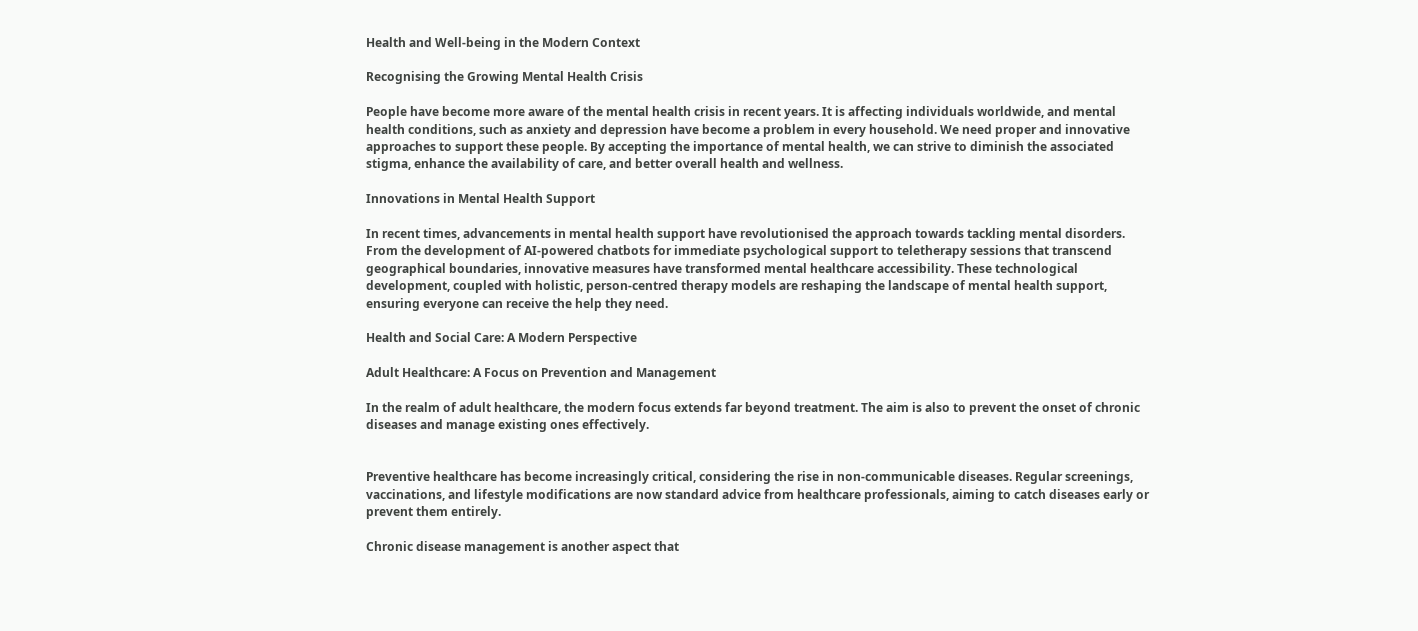Health and Well-being in the Modern Context

Recognising the Growing Mental Health Crisis

People have become more aware of the mental health crisis in recent years. It is affecting individuals worldwide, and mental health conditions, such as anxiety and depression have become a problem in every household. We need proper and innovative approaches to support these people. By accepting the importance of mental health, we can strive to diminish the associated stigma, enhance the availability of care, and better overall health and wellness.

Innovations in Mental Health Support

In recent times, advancements in mental health support have revolutionised the approach towards tackling mental disorders. From the development of AI-powered chatbots for immediate psychological support to teletherapy sessions that transcend geographical boundaries, innovative measures have transformed mental healthcare accessibility. These technological development, coupled with holistic, person-centred therapy models are reshaping the landscape of mental health support, ensuring everyone can receive the help they need.

Health and Social Care: A Modern Perspective

Adult Healthcare: A Focus on Prevention and Management

In the realm of adult healthcare, the modern focus extends far beyond treatment. The aim is also to prevent the onset of chronic diseases and manage existing ones effectively.


Preventive healthcare has become increasingly critical, considering the rise in non-communicable diseases. Regular screenings, vaccinations, and lifestyle modifications are now standard advice from healthcare professionals, aiming to catch diseases early or prevent them entirely.

Chronic disease management is another aspect that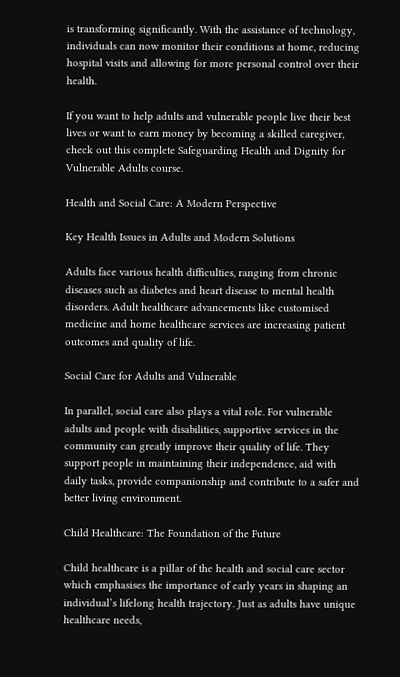is transforming significantly. With the assistance of technology, individuals can now monitor their conditions at home, reducing hospital visits and allowing for more personal control over their health.

If you want to help adults and vulnerable people live their best lives or want to earn money by becoming a skilled caregiver, check out this complete Safeguarding Health and Dignity for Vulnerable Adults course.

Health and Social Care: A Modern Perspective

Key Health Issues in Adults and Modern Solutions

Adults face various health difficulties, ranging from chronic diseases such as diabetes and heart disease to mental health disorders. Adult healthcare advancements like customised medicine and home healthcare services are increasing patient outcomes and quality of life.

Social Care for Adults and Vulnerable

In parallel, social care also plays a vital role. For vulnerable adults and people with disabilities, supportive services in the community can greatly improve their quality of life. They support people in maintaining their independence, aid with daily tasks, provide companionship and contribute to a safer and better living environment.

Child Healthcare: The Foundation of the Future

Child healthcare is a pillar of the health and social care sector which emphasises the importance of early years in shaping an individual’s lifelong health trajectory. Just as adults have unique healthcare needs,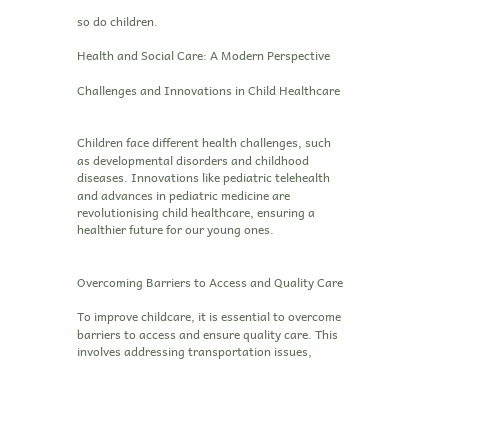so do children.

Health and Social Care: A Modern Perspective

Challenges and Innovations in Child Healthcare


Children face different health challenges, such as developmental disorders and childhood diseases. Innovations like pediatric telehealth and advances in pediatric medicine are revolutionising child healthcare, ensuring a healthier future for our young ones.


Overcoming Barriers to Access and Quality Care

To improve childcare, it is essential to overcome barriers to access and ensure quality care. This involves addressing transportation issues,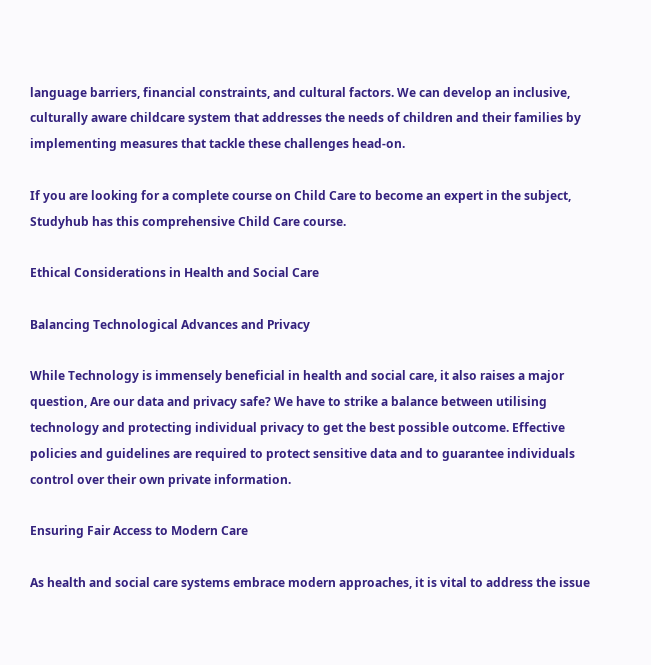language barriers, financial constraints, and cultural factors. We can develop an inclusive, culturally aware childcare system that addresses the needs of children and their families by implementing measures that tackle these challenges head-on.

If you are looking for a complete course on Child Care to become an expert in the subject, Studyhub has this comprehensive Child Care course.

Ethical Considerations in Health and Social Care

Balancing Technological Advances and Privacy

While Technology is immensely beneficial in health and social care, it also raises a major question, Are our data and privacy safe? We have to strike a balance between utilising technology and protecting individual privacy to get the best possible outcome. Effective policies and guidelines are required to protect sensitive data and to guarantee individuals control over their own private information.

Ensuring Fair Access to Modern Care

As health and social care systems embrace modern approaches, it is vital to address the issue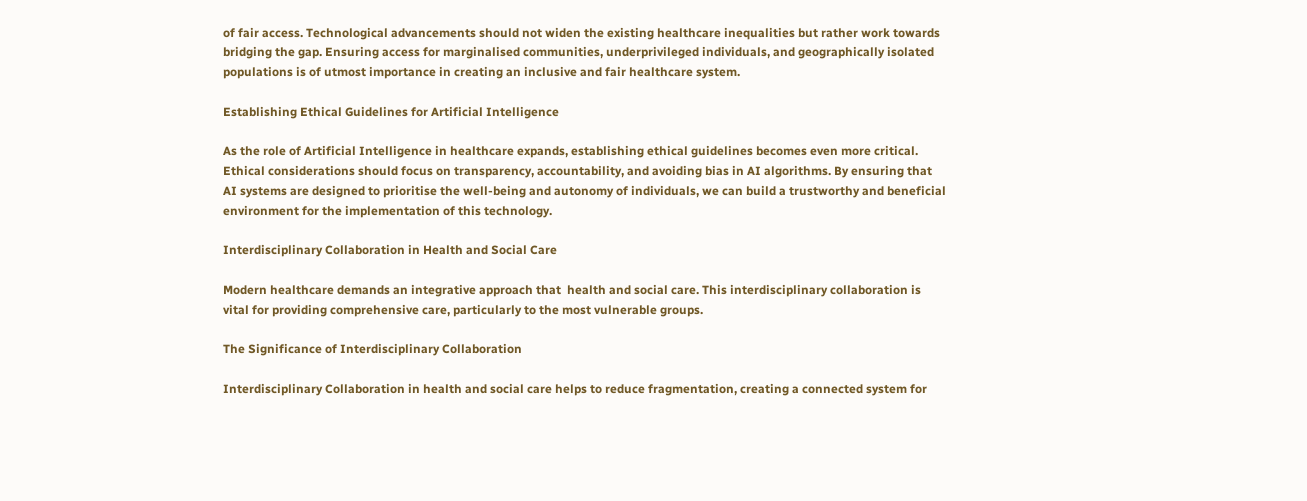of fair access. Technological advancements should not widen the existing healthcare inequalities but rather work towards bridging the gap. Ensuring access for marginalised communities, underprivileged individuals, and geographically isolated populations is of utmost importance in creating an inclusive and fair healthcare system.

Establishing Ethical Guidelines for Artificial Intelligence

As the role of Artificial Intelligence in healthcare expands, establishing ethical guidelines becomes even more critical. Ethical considerations should focus on transparency, accountability, and avoiding bias in AI algorithms. By ensuring that AI systems are designed to prioritise the well-being and autonomy of individuals, we can build a trustworthy and beneficial environment for the implementation of this technology.

Interdisciplinary Collaboration in Health and Social Care

Modern healthcare demands an integrative approach that  health and social care. This interdisciplinary collaboration is vital for providing comprehensive care, particularly to the most vulnerable groups.

The Significance of Interdisciplinary Collaboration

Interdisciplinary Collaboration in health and social care helps to reduce fragmentation, creating a connected system for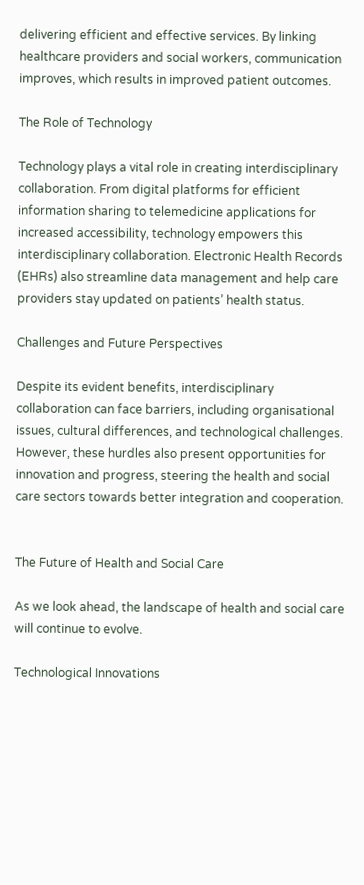delivering efficient and effective services. By linking healthcare providers and social workers, communication improves, which results in improved patient outcomes.

The Role of Technology

Technology plays a vital role in creating interdisciplinary collaboration. From digital platforms for efficient information sharing to telemedicine applications for increased accessibility, technology empowers this interdisciplinary collaboration. Electronic Health Records (EHRs) also streamline data management and help care providers stay updated on patients’ health status.

Challenges and Future Perspectives

Despite its evident benefits, interdisciplinary collaboration can face barriers, including organisational issues, cultural differences, and technological challenges. However, these hurdles also present opportunities for innovation and progress, steering the health and social care sectors towards better integration and cooperation.


The Future of Health and Social Care

As we look ahead, the landscape of health and social care will continue to evolve.

Technological Innovations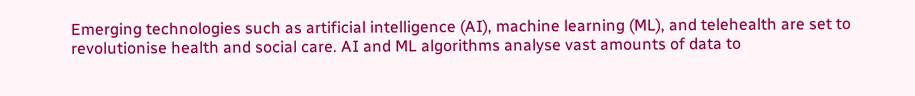Emerging technologies such as artificial intelligence (AI), machine learning (ML), and telehealth are set to revolutionise health and social care. AI and ML algorithms analyse vast amounts of data to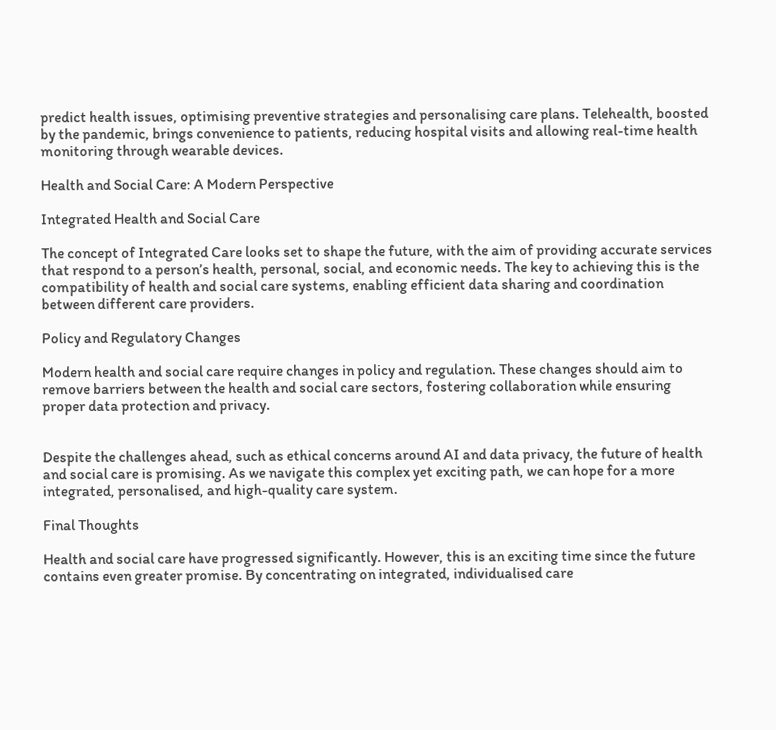predict health issues, optimising preventive strategies and personalising care plans. Telehealth, boosted by the pandemic, brings convenience to patients, reducing hospital visits and allowing real-time health monitoring through wearable devices.

Health and Social Care: A Modern Perspective

Integrated Health and Social Care

The concept of Integrated Care looks set to shape the future, with the aim of providing accurate services that respond to a person’s health, personal, social, and economic needs. The key to achieving this is the compatibility of health and social care systems, enabling efficient data sharing and coordination between different care providers.

Policy and Regulatory Changes

Modern health and social care require changes in policy and regulation. These changes should aim to remove barriers between the health and social care sectors, fostering collaboration while ensuring proper data protection and privacy.


Despite the challenges ahead, such as ethical concerns around AI and data privacy, the future of health and social care is promising. As we navigate this complex yet exciting path, we can hope for a more integrated, personalised, and high-quality care system.

Final Thoughts

Health and social care have progressed significantly. However, this is an exciting time since the future contains even greater promise. By concentrating on integrated, individualised care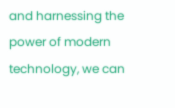and harnessing the power of modern technology, we can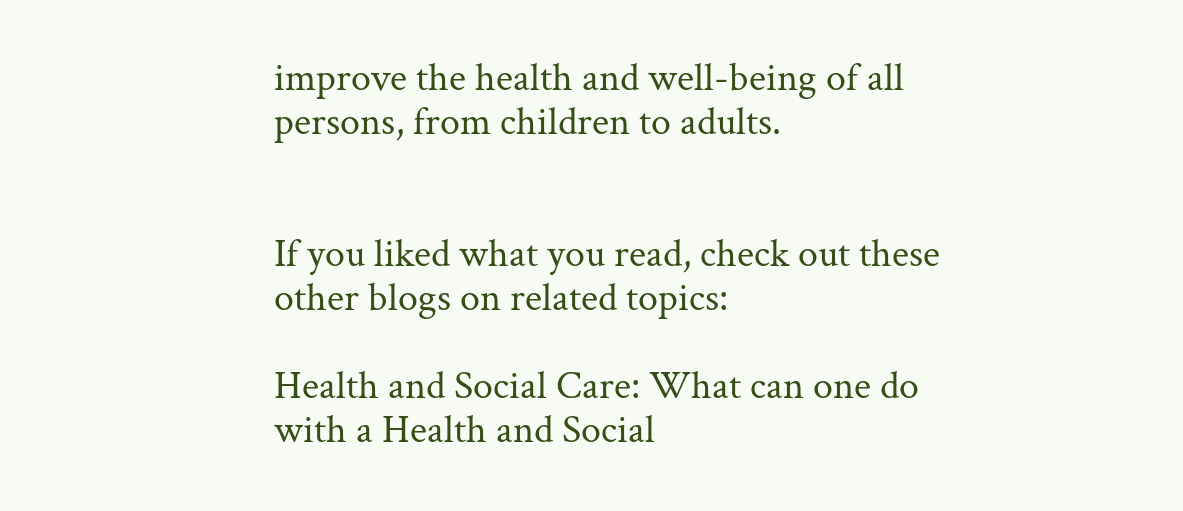improve the health and well-being of all persons, from children to adults.


If you liked what you read, check out these other blogs on related topics:

Health and Social Care: What can one do with a Health and Social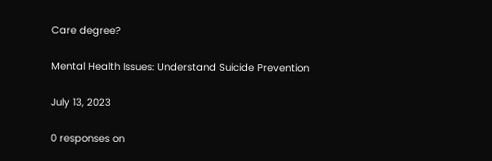Care degree?

Mental Health Issues: Understand Suicide Prevention

July 13, 2023

0 responses on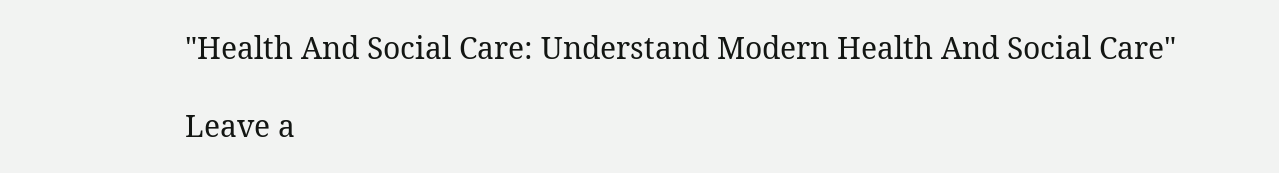"Health And Social Care: Understand Modern Health And Social Care"

Leave a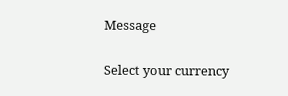Message

Select your currency